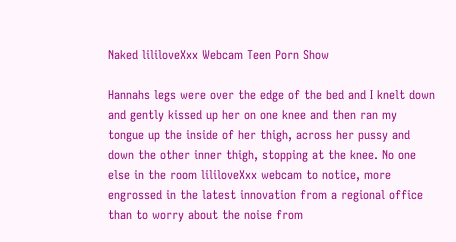Naked lililoveXxx Webcam Teen Porn Show

Hannahs legs were over the edge of the bed and I knelt down and gently kissed up her on one knee and then ran my tongue up the inside of her thigh, across her pussy and down the other inner thigh, stopping at the knee. No one else in the room lililoveXxx webcam to notice, more engrossed in the latest innovation from a regional office than to worry about the noise from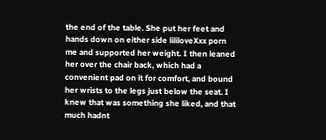the end of the table. She put her feet and hands down on either side lililoveXxx porn me and supported her weight. I then leaned her over the chair back, which had a convenient pad on it for comfort, and bound her wrists to the legs just below the seat. I knew that was something she liked, and that much hadnt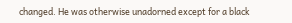changed. He was otherwise unadorned except for a black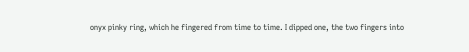onyx pinky ring, which he fingered from time to time. I dipped one, the two fingers into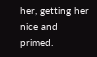her, getting her nice and primed.